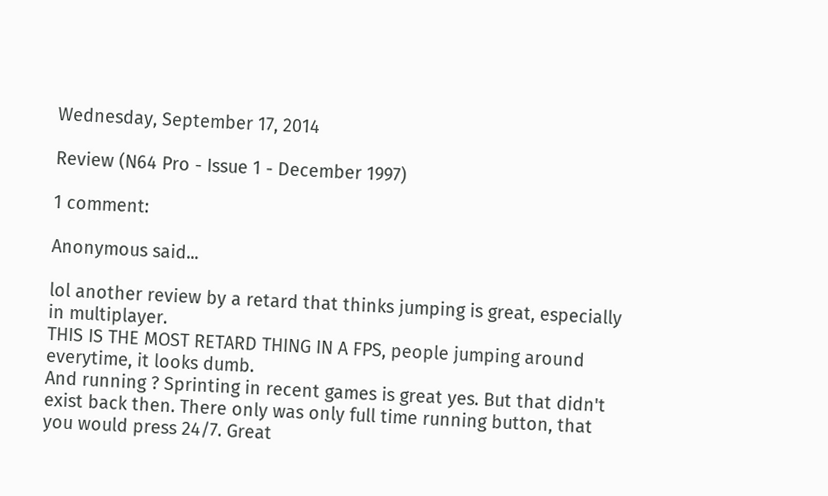Wednesday, September 17, 2014

Review (N64 Pro - Issue 1 - December 1997)

1 comment:

Anonymous said...

lol another review by a retard that thinks jumping is great, especially in multiplayer.
THIS IS THE MOST RETARD THING IN A FPS, people jumping around everytime, it looks dumb.
And running ? Sprinting in recent games is great yes. But that didn't exist back then. There only was only full time running button, that you would press 24/7. Great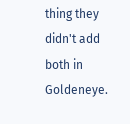thing they didn't add both in Goldeneye.